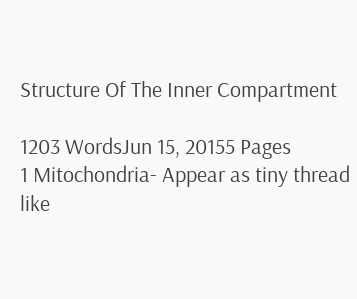Structure Of The Inner Compartment

1203 WordsJun 15, 20155 Pages
1 Mitochondria- Appear as tiny thread like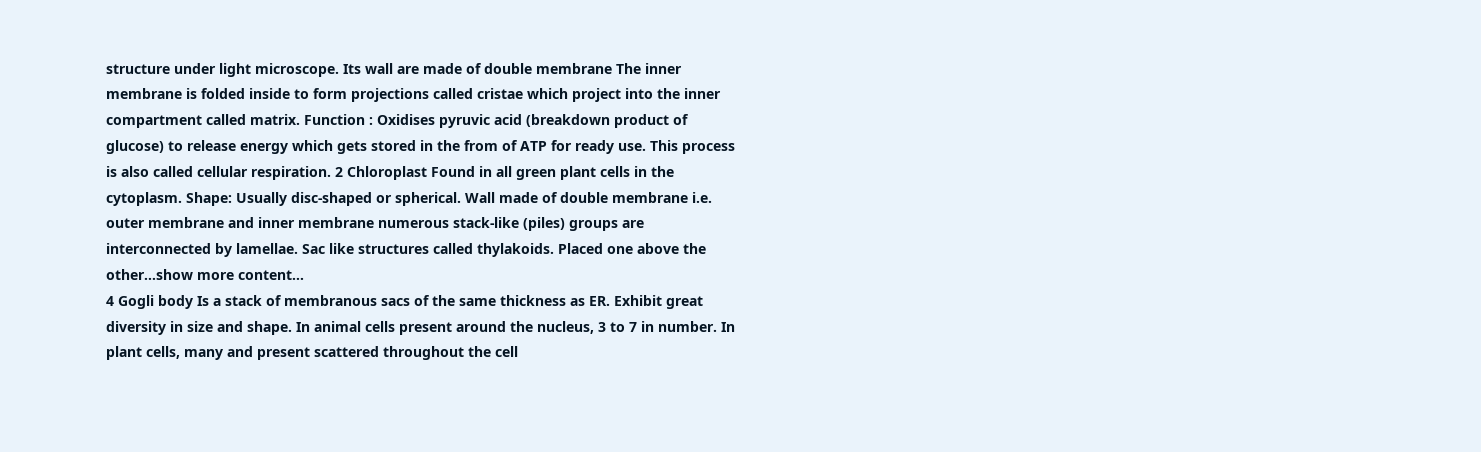structure under light microscope. Its wall are made of double membrane The inner membrane is folded inside to form projections called cristae which project into the inner compartment called matrix. Function : Oxidises pyruvic acid (breakdown product of glucose) to release energy which gets stored in the from of ATP for ready use. This process is also called cellular respiration. 2 Chloroplast Found in all green plant cells in the cytoplasm. Shape: Usually disc-shaped or spherical. Wall made of double membrane i.e. outer membrane and inner membrane numerous stack-like (piles) groups are interconnected by lamellae. Sac like structures called thylakoids. Placed one above the other…show more content…
4 Gogli body Is a stack of membranous sacs of the same thickness as ER. Exhibit great diversity in size and shape. In animal cells present around the nucleus, 3 to 7 in number. In plant cells, many and present scattered throughout the cell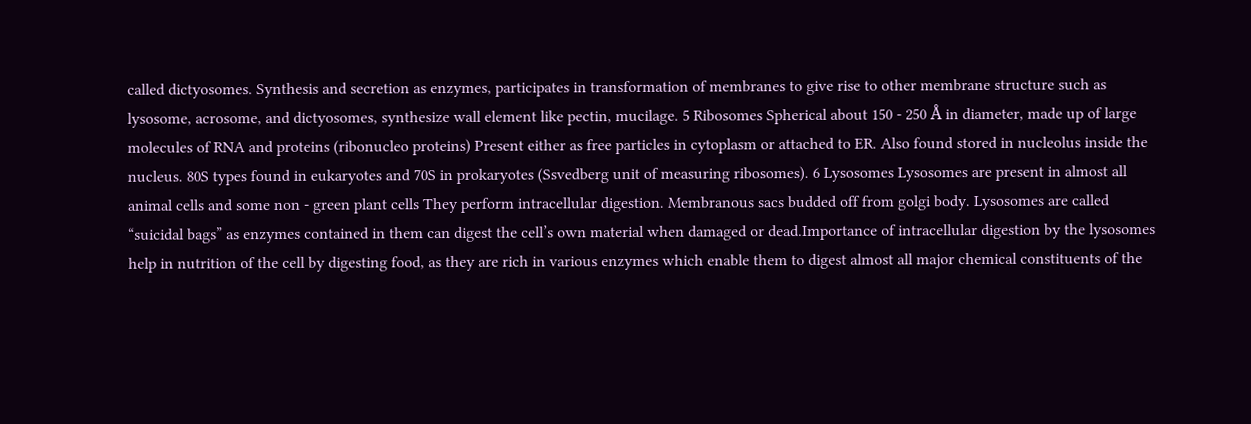called dictyosomes. Synthesis and secretion as enzymes, participates in transformation of membranes to give rise to other membrane structure such as lysosome, acrosome, and dictyosomes, synthesize wall element like pectin, mucilage. 5 Ribosomes Spherical about 150 - 250 Å in diameter, made up of large molecules of RNA and proteins (ribonucleo proteins) Present either as free particles in cytoplasm or attached to ER. Also found stored in nucleolus inside the nucleus. 80S types found in eukaryotes and 70S in prokaryotes (Ssvedberg unit of measuring ribosomes). 6 Lysosomes Lysosomes are present in almost all animal cells and some non - green plant cells They perform intracellular digestion. Membranous sacs budded off from golgi body. Lysosomes are called “suicidal bags” as enzymes contained in them can digest the cell’s own material when damaged or dead.Importance of intracellular digestion by the lysosomes help in nutrition of the cell by digesting food, as they are rich in various enzymes which enable them to digest almost all major chemical constituents of the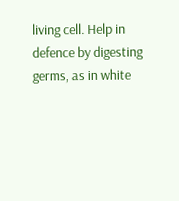living cell. Help in defence by digesting germs, as in white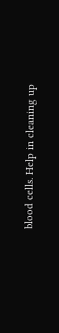blood cells. Help in cleaning up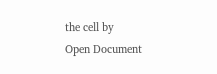the cell by
Open Document